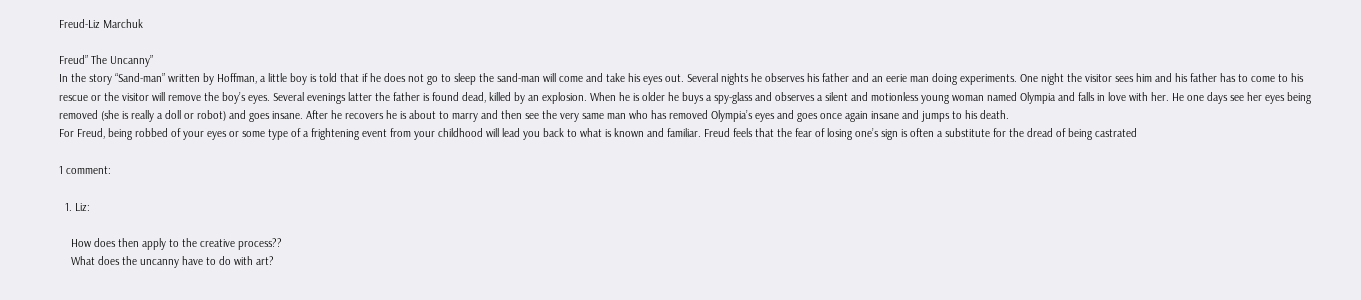Freud-Liz Marchuk

Freud” The Uncanny”
In the story “Sand-man” written by Hoffman, a little boy is told that if he does not go to sleep the sand-man will come and take his eyes out. Several nights he observes his father and an eerie man doing experiments. One night the visitor sees him and his father has to come to his rescue or the visitor will remove the boy’s eyes. Several evenings latter the father is found dead, killed by an explosion. When he is older he buys a spy-glass and observes a silent and motionless young woman named Olympia and falls in love with her. He one days see her eyes being removed (she is really a doll or robot) and goes insane. After he recovers he is about to marry and then see the very same man who has removed Olympia’s eyes and goes once again insane and jumps to his death.
For Freud, being robbed of your eyes or some type of a frightening event from your childhood will lead you back to what is known and familiar. Freud feels that the fear of losing one’s sign is often a substitute for the dread of being castrated

1 comment:

  1. Liz:

    How does then apply to the creative process??
    What does the uncanny have to do with art?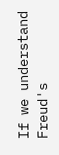If we understand Freud's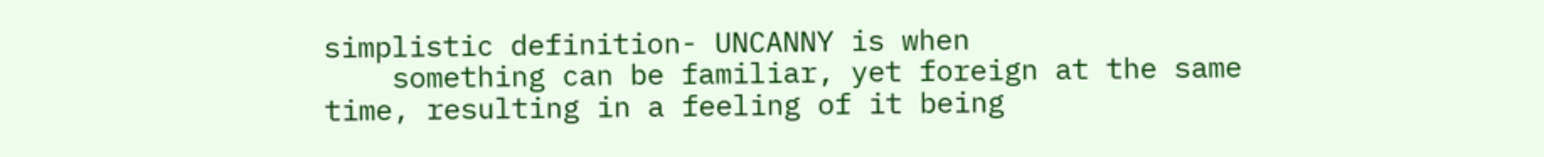simplistic definition- UNCANNY is when
    something can be familiar, yet foreign at the same time, resulting in a feeling of it being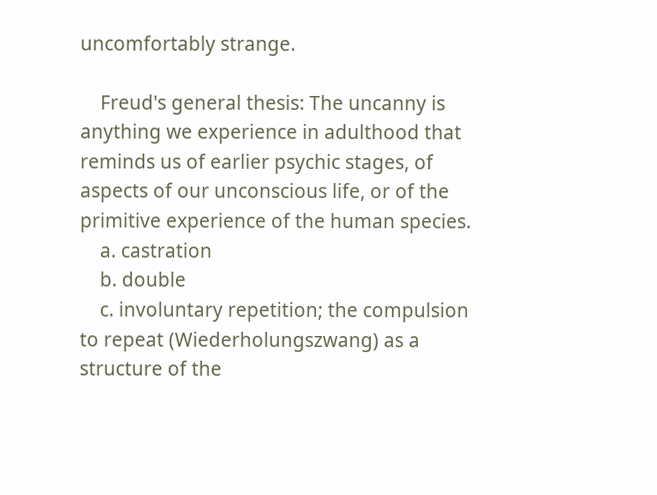uncomfortably strange.

    Freud's general thesis: The uncanny is anything we experience in adulthood that reminds us of earlier psychic stages, of aspects of our unconscious life, or of the primitive experience of the human species.
    a. castration
    b. double
    c. involuntary repetition; the compulsion to repeat (Wiederholungszwang) as a structure of the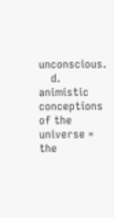unconscious.
    d. animistic conceptions of the universe = the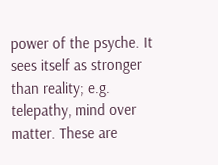power of the psyche. It sees itself as stronger than reality; e.g. telepathy, mind over matter. These are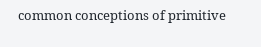common conceptions of primitive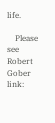life.

    Please see Robert Gober link: